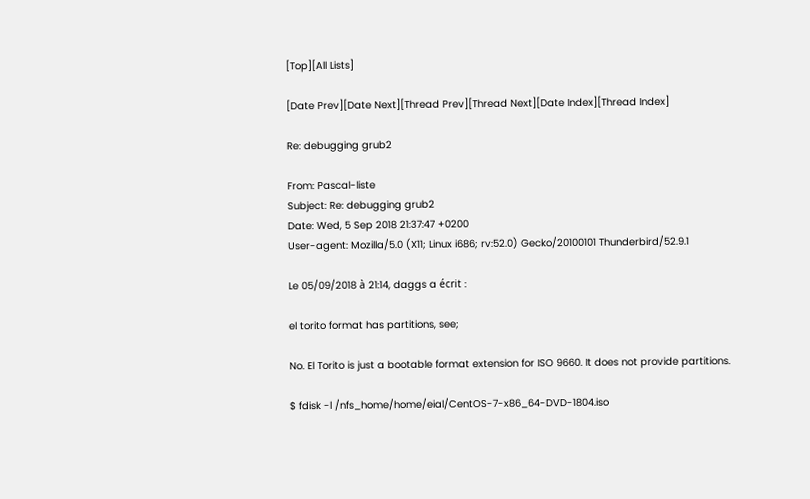[Top][All Lists]

[Date Prev][Date Next][Thread Prev][Thread Next][Date Index][Thread Index]

Re: debugging grub2

From: Pascal-liste
Subject: Re: debugging grub2
Date: Wed, 5 Sep 2018 21:37:47 +0200
User-agent: Mozilla/5.0 (X11; Linux i686; rv:52.0) Gecko/20100101 Thunderbird/52.9.1

Le 05/09/2018 à 21:14, daggs a écrit :

el torito format has partitions, see;

No. El Torito is just a bootable format extension for ISO 9660. It does not provide partitions.

$ fdisk -l /nfs_home/home/eial/CentOS-7-x86_64-DVD-1804.iso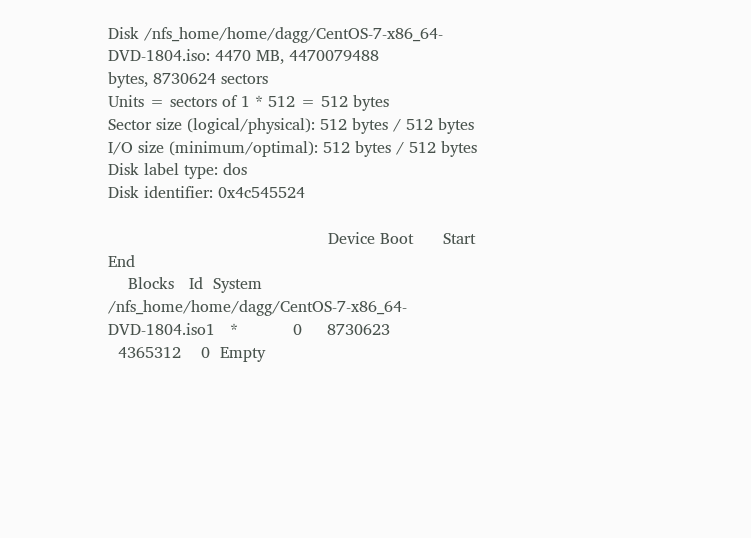Disk /nfs_home/home/dagg/CentOS-7-x86_64-DVD-1804.iso: 4470 MB, 4470079488
bytes, 8730624 sectors
Units = sectors of 1 * 512 = 512 bytes
Sector size (logical/physical): 512 bytes / 512 bytes
I/O size (minimum/optimal): 512 bytes / 512 bytes
Disk label type: dos
Disk identifier: 0x4c545524

                                            Device Boot      Start         End
    Blocks   Id  System
/nfs_home/home/dagg/CentOS-7-x86_64-DVD-1804.iso1   *           0     8730623
  4365312    0  Empty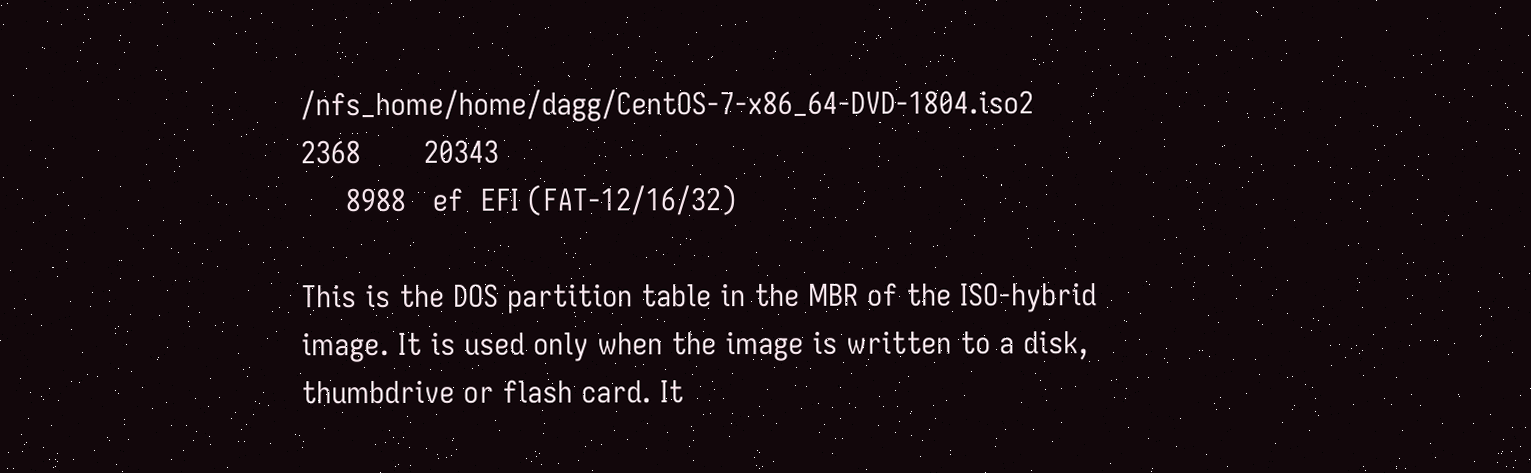/nfs_home/home/dagg/CentOS-7-x86_64-DVD-1804.iso2            2368       20343
     8988   ef  EFI (FAT-12/16/32)

This is the DOS partition table in the MBR of the ISO-hybrid image. It is used only when the image is written to a disk, thumbdrive or flash card. It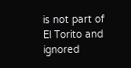is not part of El Torito and ignored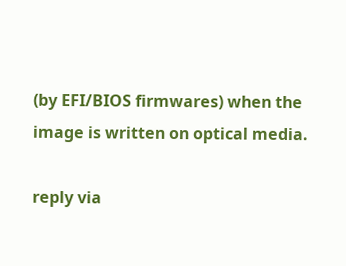(by EFI/BIOS firmwares) when the image is written on optical media.

reply via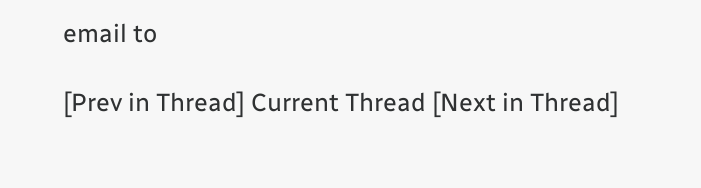email to

[Prev in Thread] Current Thread [Next in Thread]